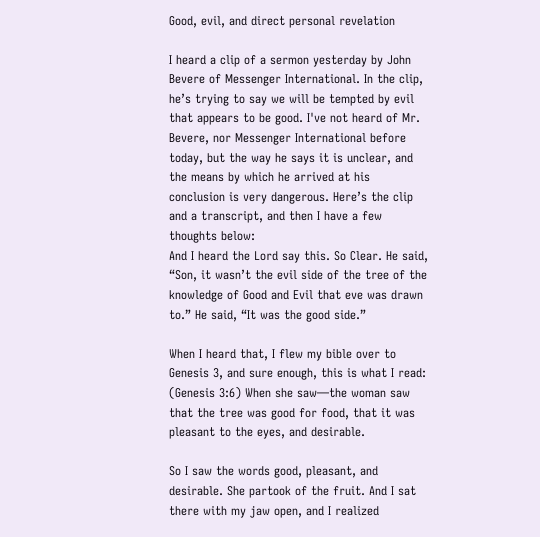Good, evil, and direct personal revelation

I heard a clip of a sermon yesterday by John Bevere of Messenger International. In the clip, he’s trying to say we will be tempted by evil that appears to be good. I've not heard of Mr. Bevere, nor Messenger International before today, but the way he says it is unclear, and the means by which he arrived at his conclusion is very dangerous. Here’s the clip and a transcript, and then I have a few thoughts below:
And I heard the Lord say this. So Clear. He said, “Son, it wasn’t the evil side of the tree of the knowledge of Good and Evil that eve was drawn to.” He said, “It was the good side.”

When I heard that, I flew my bible over to Genesis 3, and sure enough, this is what I read: (Genesis 3:6) When she saw—the woman saw that the tree was good for food, that it was pleasant to the eyes, and desirable.

So I saw the words good, pleasant, and desirable. She partook of the fruit. And I sat there with my jaw open, and I realized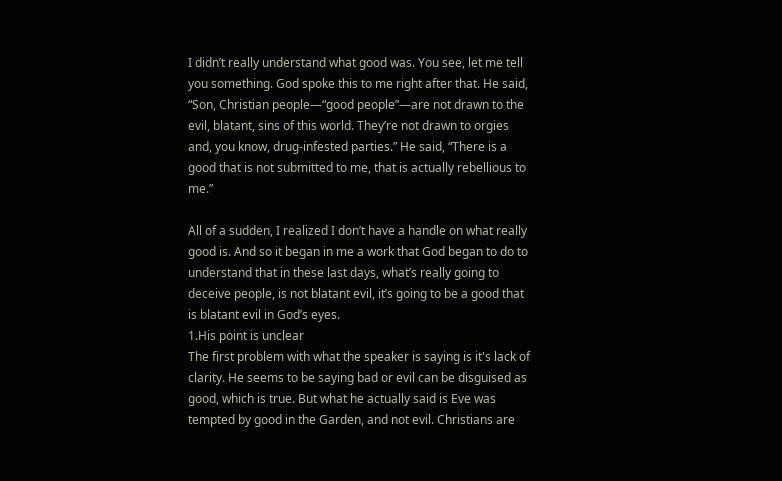I didn’t really understand what good was. You see, let me tell you something. God spoke this to me right after that. He said, “Son, Christian people—“good people”—are not drawn to the evil, blatant, sins of this world. They’re not drawn to orgies and, you know, drug-infested parties.” He said, “There is a good that is not submitted to me, that is actually rebellious to me.”

All of a sudden, I realized I don’t have a handle on what really good is. And so it began in me a work that God began to do to understand that in these last days, what’s really going to deceive people, is not blatant evil, it’s going to be a good that is blatant evil in God’s eyes.
1.His point is unclear
The first problem with what the speaker is saying is it's lack of clarity. He seems to be saying bad or evil can be disguised as good, which is true. But what he actually said is Eve was tempted by good in the Garden, and not evil. Christians are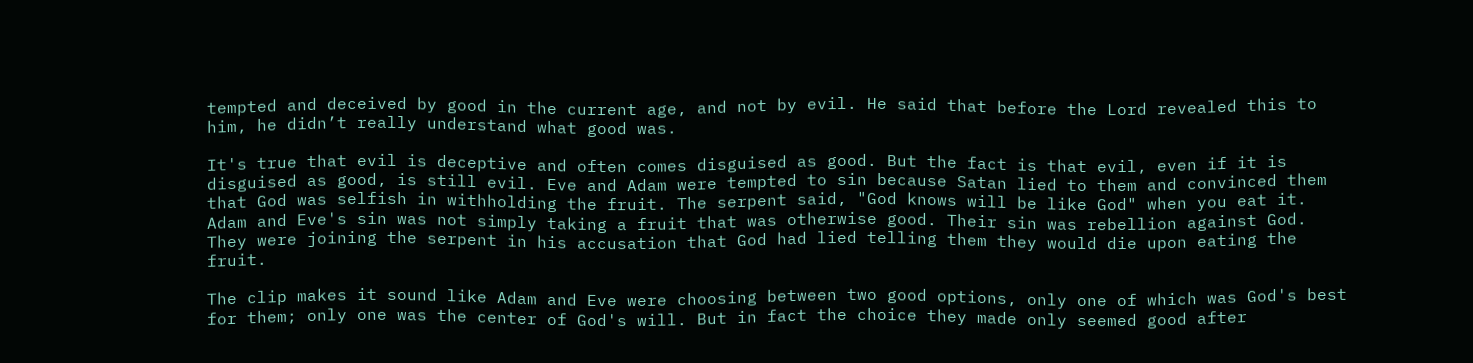tempted and deceived by good in the current age, and not by evil. He said that before the Lord revealed this to him, he didn’t really understand what good was.

It's true that evil is deceptive and often comes disguised as good. But the fact is that evil, even if it is disguised as good, is still evil. Eve and Adam were tempted to sin because Satan lied to them and convinced them that God was selfish in withholding the fruit. The serpent said, "God knows will be like God" when you eat it. Adam and Eve's sin was not simply taking a fruit that was otherwise good. Their sin was rebellion against God. They were joining the serpent in his accusation that God had lied telling them they would die upon eating the fruit.

The clip makes it sound like Adam and Eve were choosing between two good options, only one of which was God's best for them; only one was the center of God's will. But in fact the choice they made only seemed good after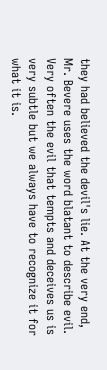they had believed the devil's lie. At the very end, Mr. Bevere uses the word blatant to describe evil. Very often the evil that tempts and deceives us is very subtle but we always have to recognize it for what it is.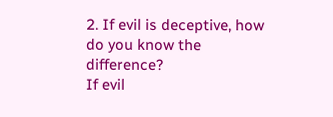2. If evil is deceptive, how do you know the difference?
If evil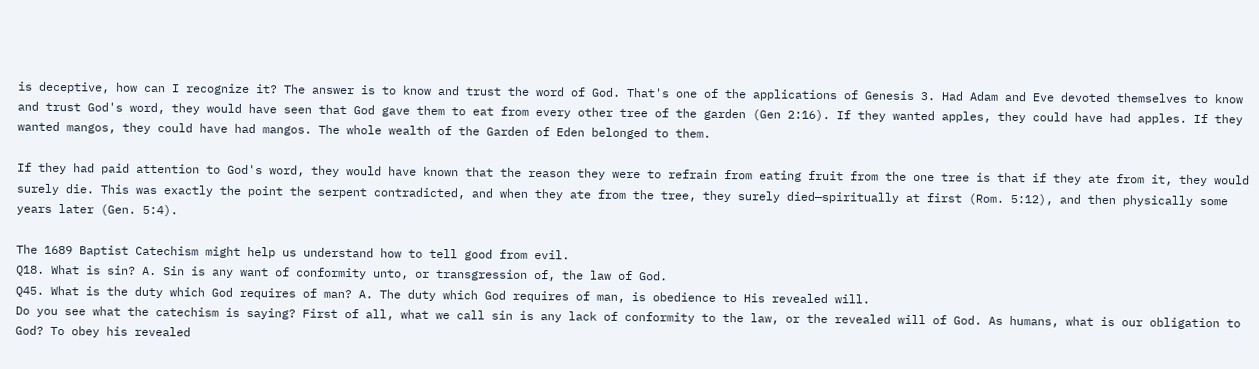is deceptive, how can I recognize it? The answer is to know and trust the word of God. That's one of the applications of Genesis 3. Had Adam and Eve devoted themselves to know and trust God's word, they would have seen that God gave them to eat from every other tree of the garden (Gen 2:16). If they wanted apples, they could have had apples. If they wanted mangos, they could have had mangos. The whole wealth of the Garden of Eden belonged to them.

If they had paid attention to God's word, they would have known that the reason they were to refrain from eating fruit from the one tree is that if they ate from it, they would surely die. This was exactly the point the serpent contradicted, and when they ate from the tree, they surely died—spiritually at first (Rom. 5:12), and then physically some years later (Gen. 5:4).

The 1689 Baptist Catechism might help us understand how to tell good from evil.
Q18. What is sin? A. Sin is any want of conformity unto, or transgression of, the law of God.
Q45. What is the duty which God requires of man? A. The duty which God requires of man, is obedience to His revealed will.
Do you see what the catechism is saying? First of all, what we call sin is any lack of conformity to the law, or the revealed will of God. As humans, what is our obligation to God? To obey his revealed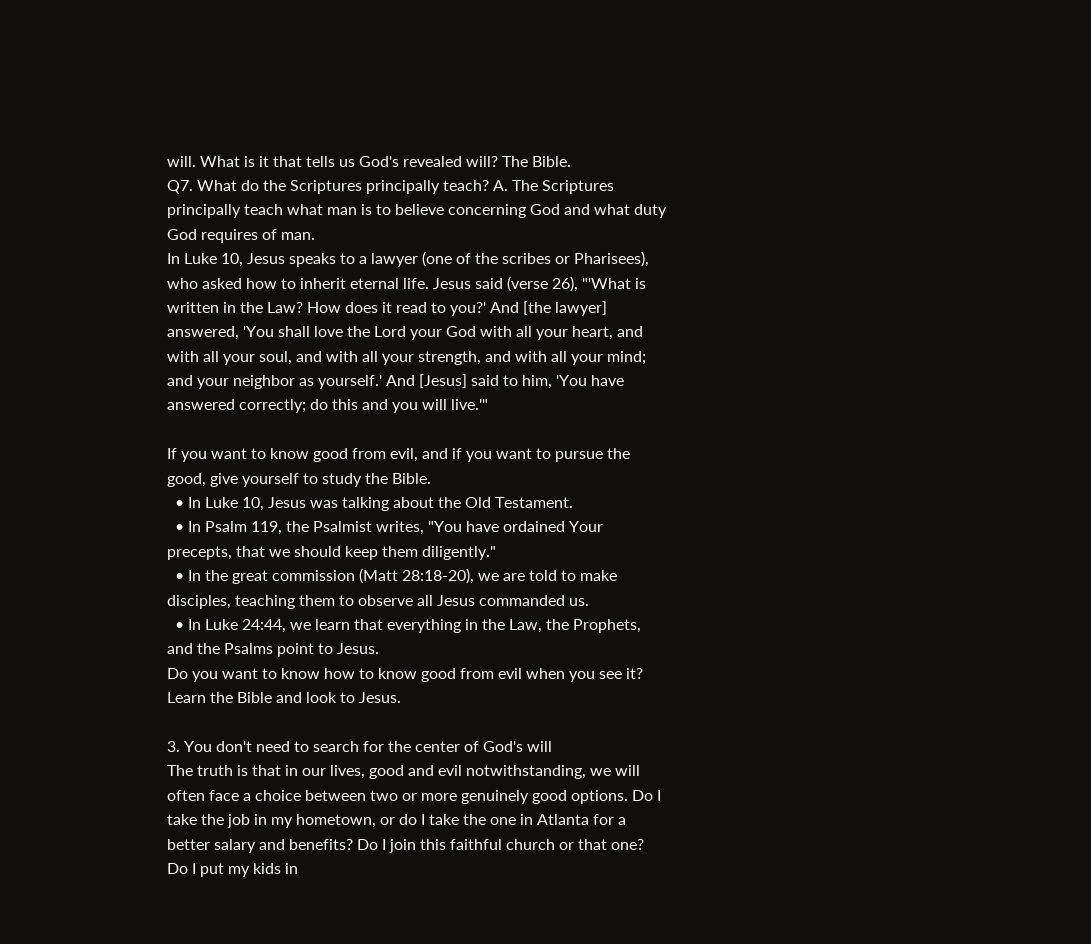will. What is it that tells us God's revealed will? The Bible.
Q7. What do the Scriptures principally teach? A. The Scriptures principally teach what man is to believe concerning God and what duty God requires of man.
In Luke 10, Jesus speaks to a lawyer (one of the scribes or Pharisees), who asked how to inherit eternal life. Jesus said (verse 26), "'What is written in the Law? How does it read to you?' And [the lawyer] answered, 'You shall love the Lord your God with all your heart, and with all your soul, and with all your strength, and with all your mind; and your neighbor as yourself.' And [Jesus] said to him, 'You have answered correctly; do this and you will live.'"

If you want to know good from evil, and if you want to pursue the good, give yourself to study the Bible.
  • In Luke 10, Jesus was talking about the Old Testament.
  • In Psalm 119, the Psalmist writes, "You have ordained Your precepts, that we should keep them diligently."
  • In the great commission (Matt 28:18-20), we are told to make disciples, teaching them to observe all Jesus commanded us.
  • In Luke 24:44, we learn that everything in the Law, the Prophets, and the Psalms point to Jesus.
Do you want to know how to know good from evil when you see it? Learn the Bible and look to Jesus.

3. You don't need to search for the center of God's will
The truth is that in our lives, good and evil notwithstanding, we will often face a choice between two or more genuinely good options. Do I take the job in my hometown, or do I take the one in Atlanta for a better salary and benefits? Do I join this faithful church or that one? Do I put my kids in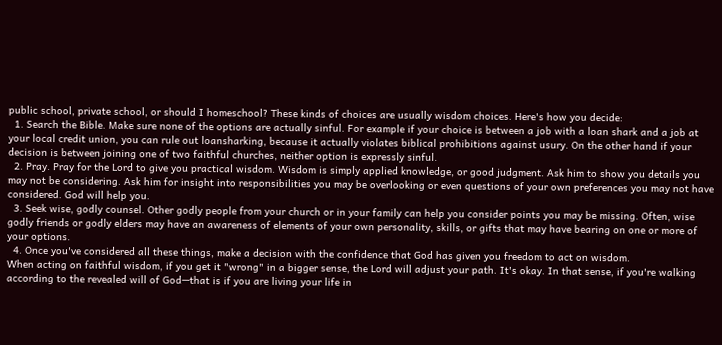public school, private school, or should I homeschool? These kinds of choices are usually wisdom choices. Here's how you decide:
  1. Search the Bible. Make sure none of the options are actually sinful. For example if your choice is between a job with a loan shark and a job at your local credit union, you can rule out loansharking, because it actually violates biblical prohibitions against usury. On the other hand if your decision is between joining one of two faithful churches, neither option is expressly sinful.
  2. Pray. Pray for the Lord to give you practical wisdom. Wisdom is simply applied knowledge, or good judgment. Ask him to show you details you may not be considering. Ask him for insight into responsibilities you may be overlooking or even questions of your own preferences you may not have considered. God will help you.
  3. Seek wise, godly counsel. Other godly people from your church or in your family can help you consider points you may be missing. Often, wise godly friends or godly elders may have an awareness of elements of your own personality, skills, or gifts that may have bearing on one or more of your options.
  4. Once you've considered all these things, make a decision with the confidence that God has given you freedom to act on wisdom.
When acting on faithful wisdom, if you get it "wrong" in a bigger sense, the Lord will adjust your path. It's okay. In that sense, if you're walking according to the revealed will of God—that is if you are living your life in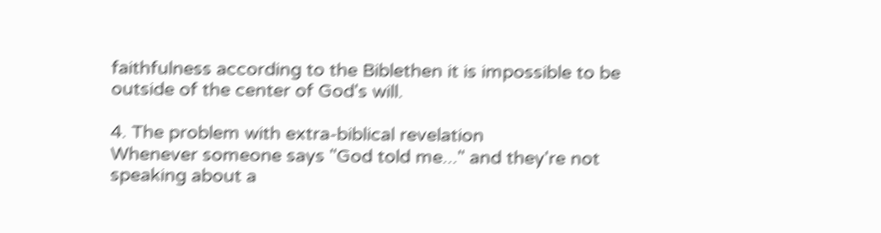faithfulness according to the Biblethen it is impossible to be outside of the center of God's will.

4. The problem with extra-biblical revelation
Whenever someone says "God told me..." and they're not speaking about a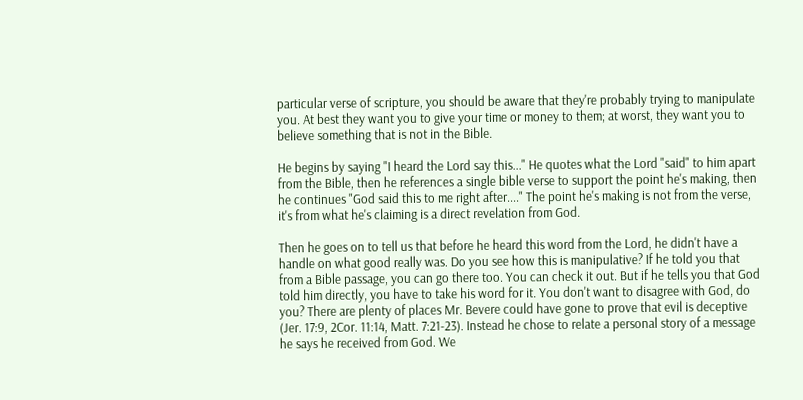particular verse of scripture, you should be aware that they're probably trying to manipulate you. At best they want you to give your time or money to them; at worst, they want you to believe something that is not in the Bible.

He begins by saying "I heard the Lord say this..." He quotes what the Lord "said" to him apart from the Bible, then he references a single bible verse to support the point he's making, then he continues "God said this to me right after...." The point he's making is not from the verse, it's from what he's claiming is a direct revelation from God.

Then he goes on to tell us that before he heard this word from the Lord, he didn't have a handle on what good really was. Do you see how this is manipulative? If he told you that from a Bible passage, you can go there too. You can check it out. But if he tells you that God told him directly, you have to take his word for it. You don't want to disagree with God, do you? There are plenty of places Mr. Bevere could have gone to prove that evil is deceptive (Jer. 17:9, 2Cor. 11:14, Matt. 7:21-23). Instead he chose to relate a personal story of a message he says he received from God. We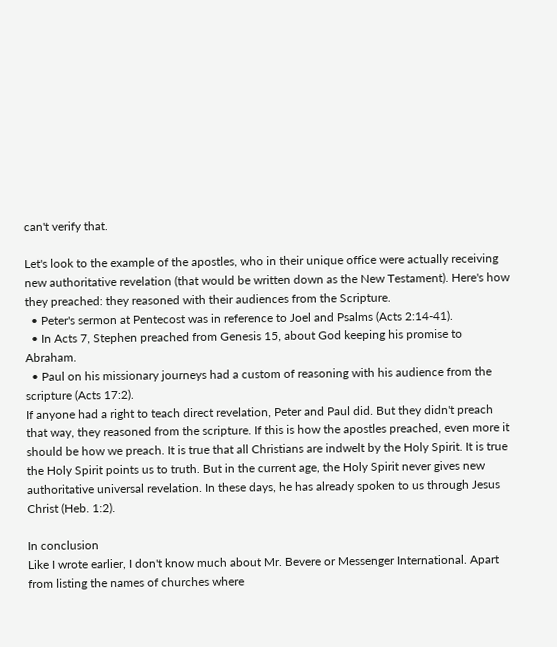can't verify that.

Let's look to the example of the apostles, who in their unique office were actually receiving new authoritative revelation (that would be written down as the New Testament). Here's how they preached: they reasoned with their audiences from the Scripture.
  • Peter's sermon at Pentecost was in reference to Joel and Psalms (Acts 2:14-41).
  • In Acts 7, Stephen preached from Genesis 15, about God keeping his promise to Abraham.
  • Paul on his missionary journeys had a custom of reasoning with his audience from the scripture (Acts 17:2).
If anyone had a right to teach direct revelation, Peter and Paul did. But they didn't preach that way, they reasoned from the scripture. If this is how the apostles preached, even more it should be how we preach. It is true that all Christians are indwelt by the Holy Spirit. It is true the Holy Spirit points us to truth. But in the current age, the Holy Spirit never gives new authoritative universal revelation. In these days, he has already spoken to us through Jesus Christ (Heb. 1:2).

In conclusion
Like I wrote earlier, I don't know much about Mr. Bevere or Messenger International. Apart from listing the names of churches where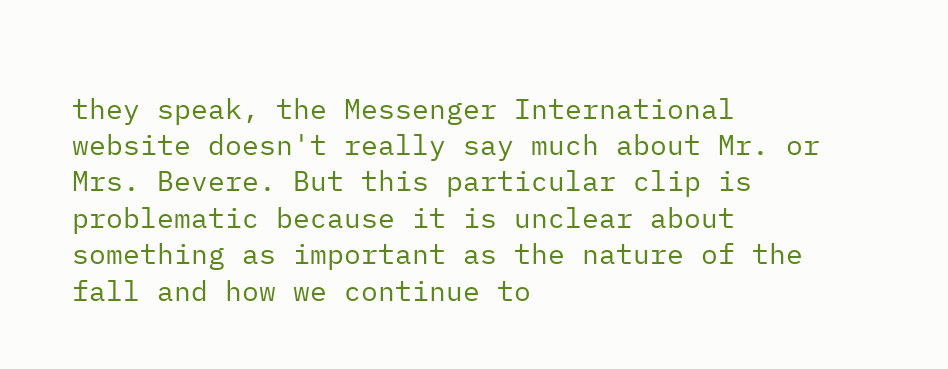they speak, the Messenger International website doesn't really say much about Mr. or Mrs. Bevere. But this particular clip is problematic because it is unclear about something as important as the nature of the fall and how we continue to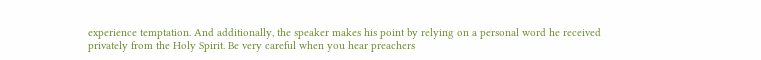experience temptation. And additionally, the speaker makes his point by relying on a personal word he received privately from the Holy Spirit. Be very careful when you hear preachers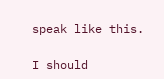speak like this.

I should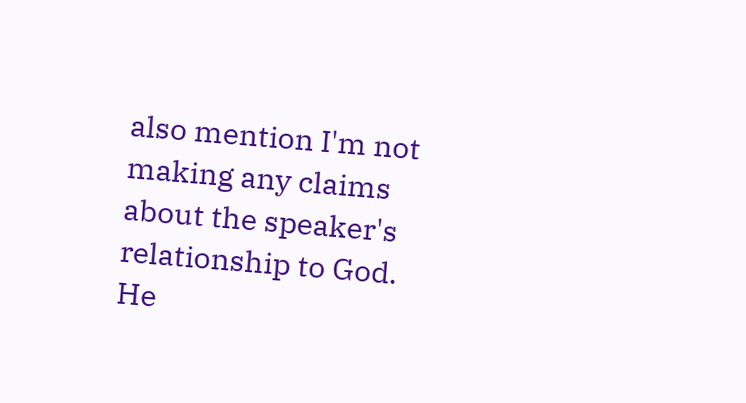also mention I'm not making any claims about the speaker's relationship to God. He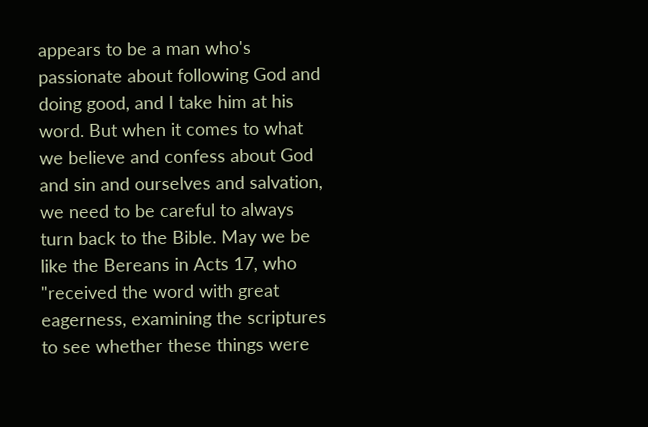appears to be a man who's passionate about following God and doing good, and I take him at his word. But when it comes to what we believe and confess about God and sin and ourselves and salvation, we need to be careful to always turn back to the Bible. May we be like the Bereans in Acts 17, who "received the word with great eagerness, examining the scriptures to see whether these things were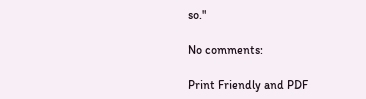so."

No comments:

Print Friendly and PDF